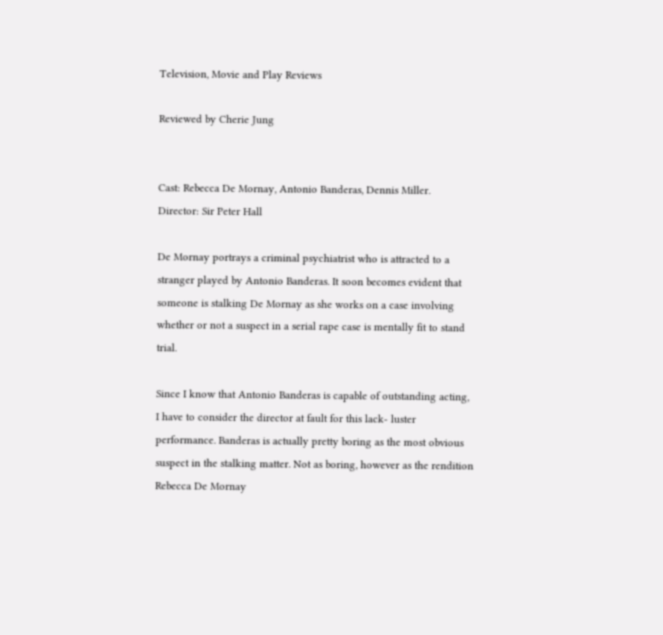Television, Movie and Play Reviews

Reviewed by Cherie Jung


Cast: Rebecca De Mornay, Antonio Banderas, Dennis Miller.
Director: Sir Peter Hall

De Mornay portrays a criminal psychiatrist who is attracted to a stranger played by Antonio Banderas. It soon becomes evident that someone is stalking De Mornay as she works on a case involving whether or not a suspect in a serial rape case is mentally fit to stand trial.

Since I know that Antonio Banderas is capable of outstanding acting, I have to consider the director at fault for this lack- luster performance. Banderas is actually pretty boring as the most obvious suspect in the stalking matter. Not as boring, however as the rendition Rebecca De Mornay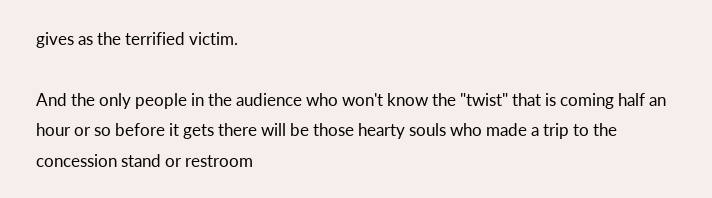gives as the terrified victim.

And the only people in the audience who won't know the "twist" that is coming half an hour or so before it gets there will be those hearty souls who made a trip to the concession stand or restroom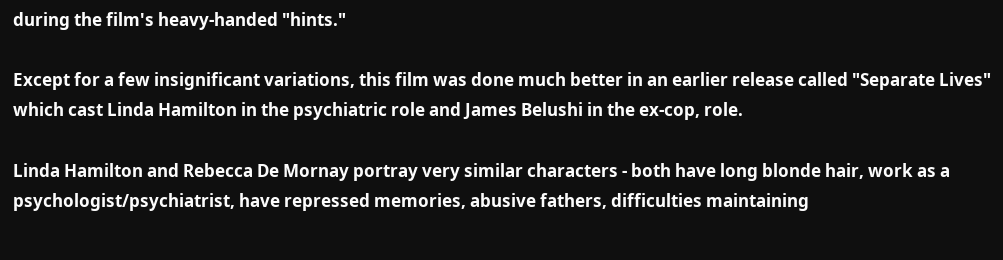during the film's heavy-handed "hints."

Except for a few insignificant variations, this film was done much better in an earlier release called "Separate Lives" which cast Linda Hamilton in the psychiatric role and James Belushi in the ex-cop, role.

Linda Hamilton and Rebecca De Mornay portray very similar characters - both have long blonde hair, work as a psychologist/psychiatrist, have repressed memories, abusive fathers, difficulties maintaining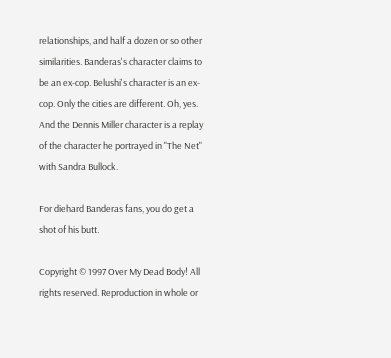relationships, and half a dozen or so other similarities. Banderas's character claims to be an ex-cop. Belushi's character is an ex-cop. Only the cities are different. Oh, yes. And the Dennis Miller character is a replay of the character he portrayed in "The Net" with Sandra Bullock.

For diehard Banderas fans, you do get a shot of his butt.

Copyright © 1997 Over My Dead Body! All rights reserved. Reproduction in whole or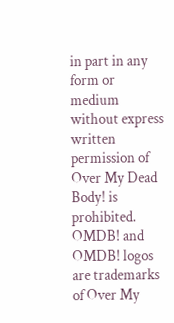in part in any form or medium without express written permission of Over My Dead Body! is prohibited. OMDB! and OMDB! logos are trademarks of Over My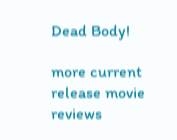Dead Body!

more current release movie reviews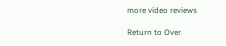more video reviews

Return to Over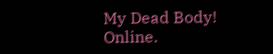My Dead Body! Online.